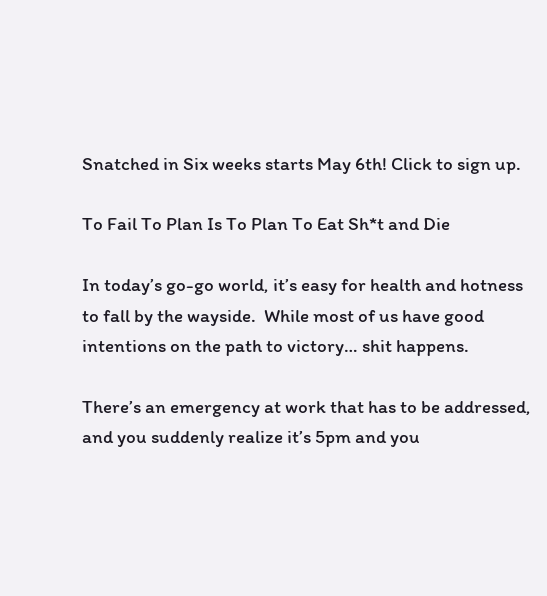Snatched in Six weeks starts May 6th! Click to sign up.

To Fail To Plan Is To Plan To Eat Sh*t and Die

In today’s go-go world, it’s easy for health and hotness to fall by the wayside.  While most of us have good intentions on the path to victory… shit happens.

There’s an emergency at work that has to be addressed, and you suddenly realize it’s 5pm and you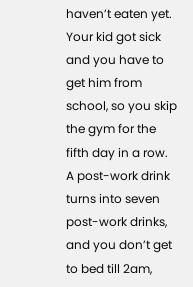haven’t eaten yet. Your kid got sick and you have to get him from school, so you skip the gym for the fifth day in a row.  A post-work drink turns into seven post-work drinks, and you don’t get to bed till 2am,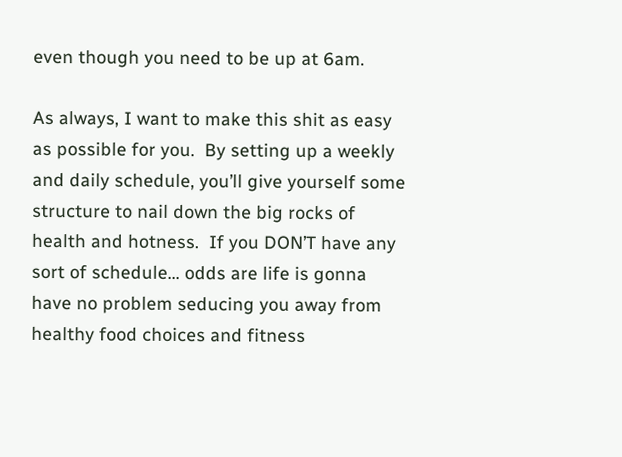even though you need to be up at 6am.

As always, I want to make this shit as easy as possible for you.  By setting up a weekly and daily schedule, you’ll give yourself some structure to nail down the big rocks of health and hotness.  If you DON’T have any sort of schedule… odds are life is gonna have no problem seducing you away from healthy food choices and fitness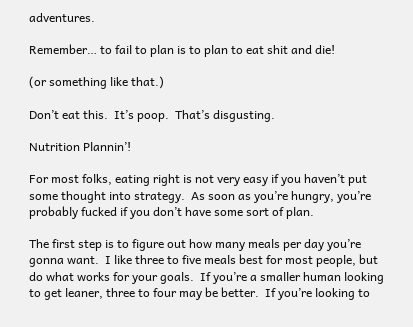adventures.

Remember… to fail to plan is to plan to eat shit and die!

(or something like that.)

Don’t eat this.  It’s poop.  That’s disgusting.

Nutrition Plannin’!

For most folks, eating right is not very easy if you haven’t put some thought into strategy.  As soon as you’re hungry, you’re probably fucked if you don’t have some sort of plan.

The first step is to figure out how many meals per day you’re gonna want.  I like three to five meals best for most people, but do what works for your goals.  If you’re a smaller human looking to get leaner, three to four may be better.  If you’re looking to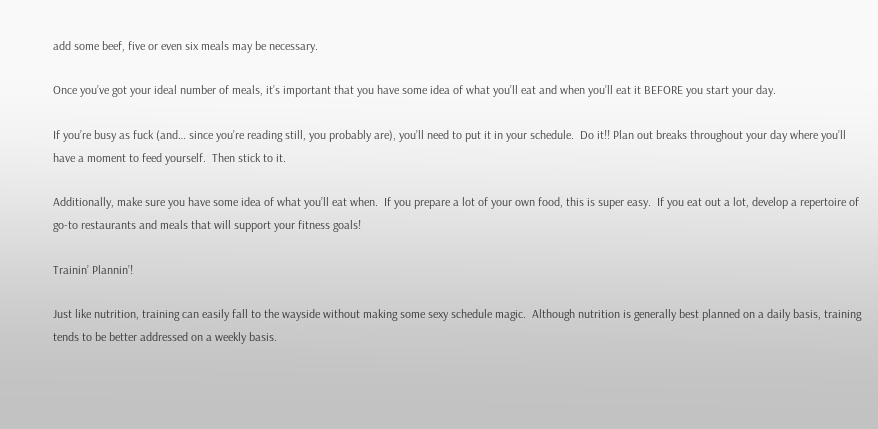add some beef, five or even six meals may be necessary.

Once you’ve got your ideal number of meals, it’s important that you have some idea of what you’ll eat and when you’ll eat it BEFORE you start your day.

If you’re busy as fuck (and… since you’re reading still, you probably are), you’ll need to put it in your schedule.  Do it!! Plan out breaks throughout your day where you’ll have a moment to feed yourself.  Then stick to it.

Additionally, make sure you have some idea of what you’ll eat when.  If you prepare a lot of your own food, this is super easy.  If you eat out a lot, develop a repertoire of go-to restaurants and meals that will support your fitness goals!

Trainin’ Plannin’!

Just like nutrition, training can easily fall to the wayside without making some sexy schedule magic.  Although nutrition is generally best planned on a daily basis, training tends to be better addressed on a weekly basis.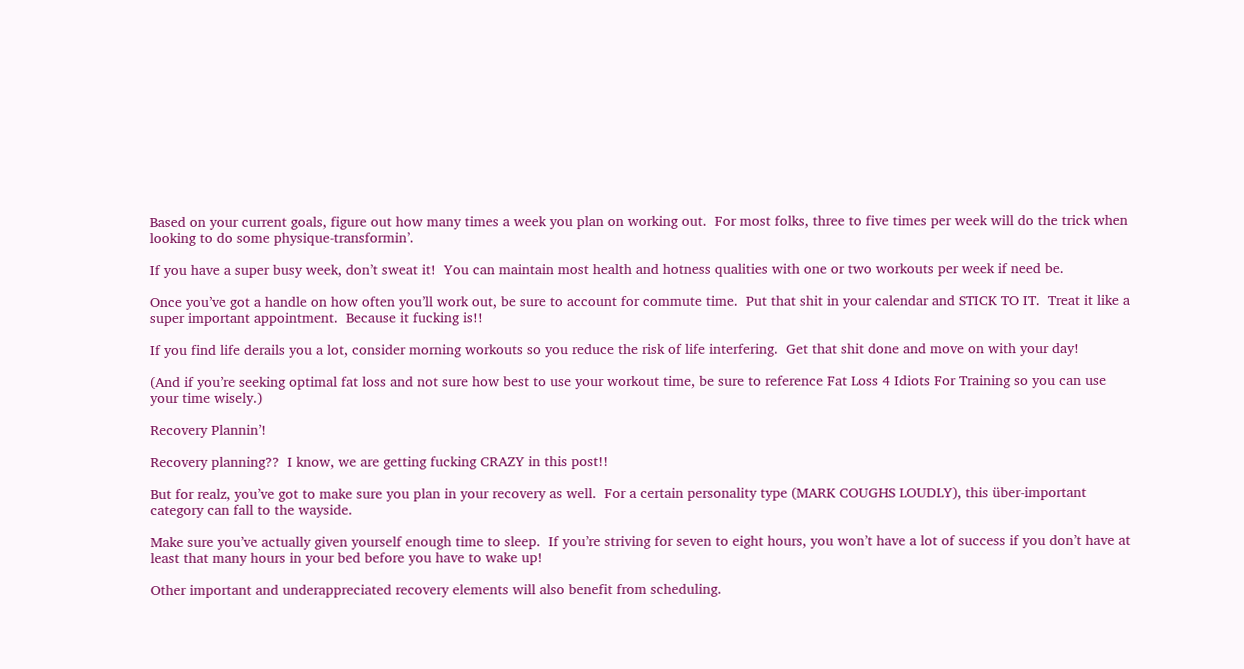Based on your current goals, figure out how many times a week you plan on working out.  For most folks, three to five times per week will do the trick when looking to do some physique-transformin’.

If you have a super busy week, don’t sweat it!  You can maintain most health and hotness qualities with one or two workouts per week if need be.

Once you’ve got a handle on how often you’ll work out, be sure to account for commute time.  Put that shit in your calendar and STICK TO IT.  Treat it like a super important appointment.  Because it fucking is!!

If you find life derails you a lot, consider morning workouts so you reduce the risk of life interfering.  Get that shit done and move on with your day!

(And if you’re seeking optimal fat loss and not sure how best to use your workout time, be sure to reference Fat Loss 4 Idiots For Training so you can use your time wisely.)

Recovery Plannin’!

Recovery planning??  I know, we are getting fucking CRAZY in this post!!

But for realz, you’ve got to make sure you plan in your recovery as well.  For a certain personality type (MARK COUGHS LOUDLY), this über-important category can fall to the wayside.

Make sure you’ve actually given yourself enough time to sleep.  If you’re striving for seven to eight hours, you won’t have a lot of success if you don’t have at least that many hours in your bed before you have to wake up!

Other important and underappreciated recovery elements will also benefit from scheduling.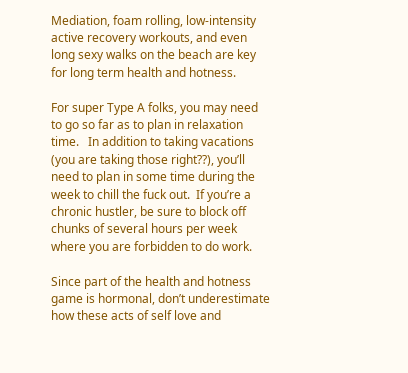Mediation, foam rolling, low-intensity active recovery workouts, and even long sexy walks on the beach are key for long term health and hotness.

For super Type A folks, you may need to go so far as to plan in relaxation time.   In addition to taking vacations (you are taking those right??), you’ll need to plan in some time during the week to chill the fuck out.  If you’re a chronic hustler, be sure to block off chunks of several hours per week where you are forbidden to do work.

Since part of the health and hotness game is hormonal, don’t underestimate how these acts of self love and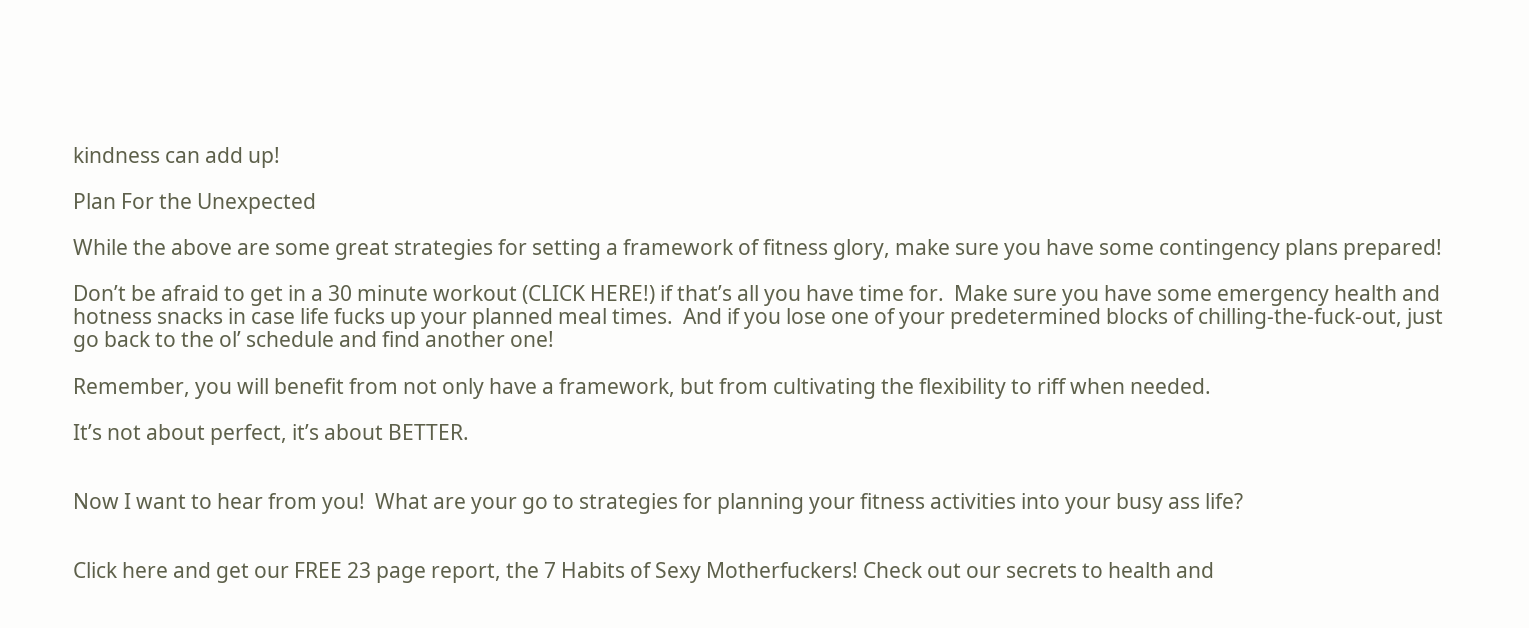kindness can add up!

Plan For the Unexpected

While the above are some great strategies for setting a framework of fitness glory, make sure you have some contingency plans prepared!

Don’t be afraid to get in a 30 minute workout (CLICK HERE!) if that’s all you have time for.  Make sure you have some emergency health and hotness snacks in case life fucks up your planned meal times.  And if you lose one of your predetermined blocks of chilling-the-fuck-out, just go back to the ol’ schedule and find another one!

Remember, you will benefit from not only have a framework, but from cultivating the flexibility to riff when needed.

It’s not about perfect, it’s about BETTER.


Now I want to hear from you!  What are your go to strategies for planning your fitness activities into your busy ass life?


Click here and get our FREE 23 page report, the 7 Habits of Sexy Motherfuckers! Check out our secrets to health and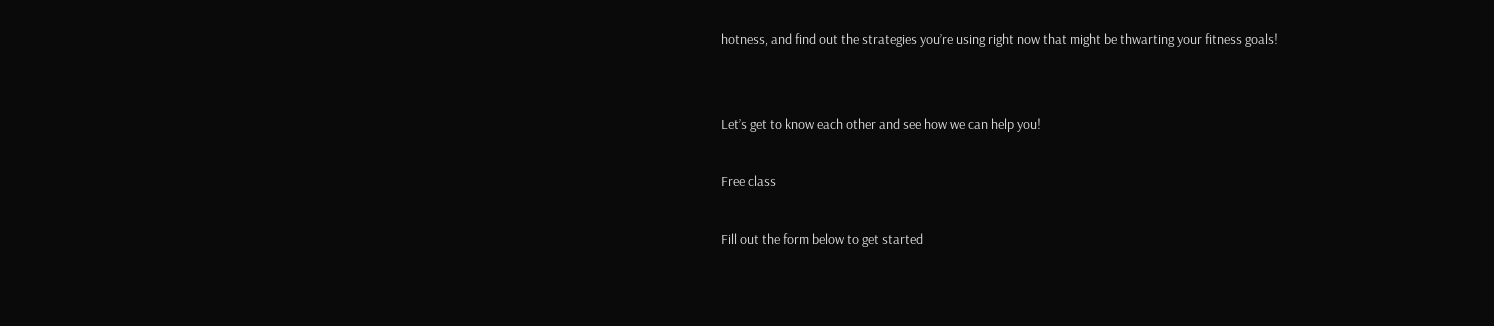hotness, and find out the strategies you’re using right now that might be thwarting your fitness goals!


Let’s get to know each other and see how we can help you!

Free class

Fill out the form below to get started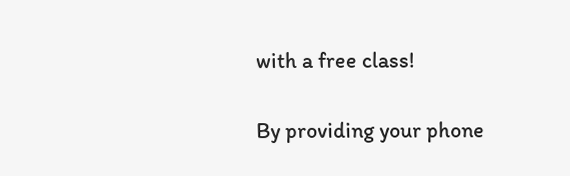with a free class!

By providing your phone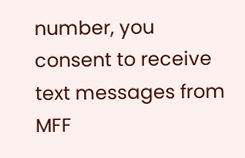number, you consent to receive text messages from MFF